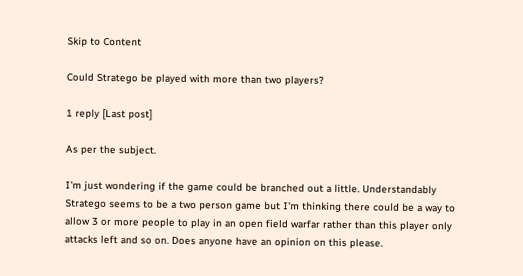Skip to Content

Could Stratego be played with more than two players?

1 reply [Last post]

As per the subject.

I'm just wondering if the game could be branched out a little. Understandably Stratego seems to be a two person game but I'm thinking there could be a way to allow 3 or more people to play in an open field warfar rather than this player only attacks left and so on. Does anyone have an opinion on this please.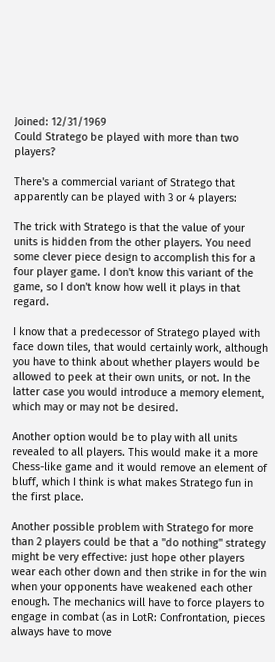Joined: 12/31/1969
Could Stratego be played with more than two players?

There's a commercial variant of Stratego that apparently can be played with 3 or 4 players:

The trick with Stratego is that the value of your units is hidden from the other players. You need some clever piece design to accomplish this for a four player game. I don't know this variant of the game, so I don't know how well it plays in that regard.

I know that a predecessor of Stratego played with face down tiles, that would certainly work, although you have to think about whether players would be allowed to peek at their own units, or not. In the latter case you would introduce a memory element, which may or may not be desired.

Another option would be to play with all units revealed to all players. This would make it a more Chess-like game and it would remove an element of bluff, which I think is what makes Stratego fun in the first place.

Another possible problem with Stratego for more than 2 players could be that a "do nothing" strategy might be very effective: just hope other players wear each other down and then strike in for the win when your opponents have weakened each other enough. The mechanics will have to force players to engage in combat (as in LotR: Confrontation, pieces always have to move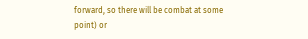forward, so there will be combat at some point) or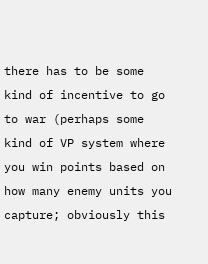there has to be some kind of incentive to go to war (perhaps some kind of VP system where you win points based on how many enemy units you capture; obviously this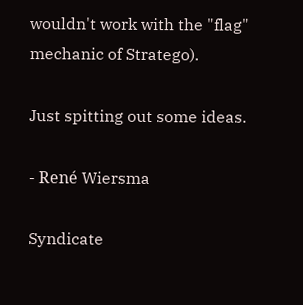wouldn't work with the "flag" mechanic of Stratego).

Just spitting out some ideas.

- René Wiersma

Syndicate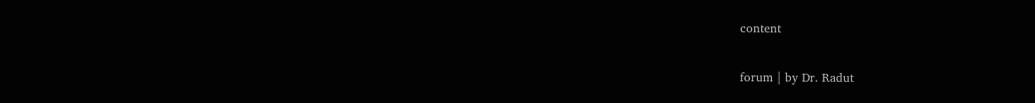content

forum | by Dr. Radut